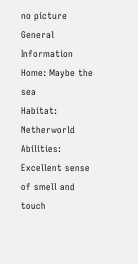no picture
General Information
Home: Maybe the sea
Habitat: Netherworld
Abilities: Excellent sense of smell and touch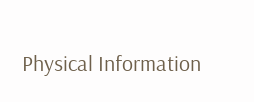Physical Information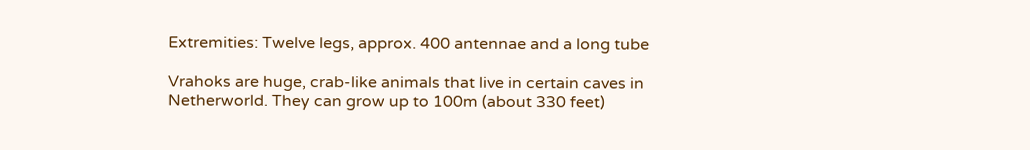Extremities: Twelve legs, approx. 400 antennae and a long tube

Vrahoks are huge, crab-like animals that live in certain caves in Netherworld. They can grow up to 100m (about 330 feet)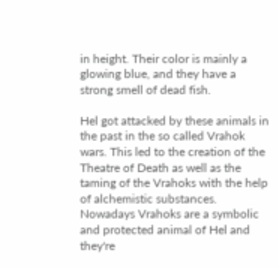in height. Their color is mainly a glowing blue, and they have a strong smell of dead fish.

Hel got attacked by these animals in the past in the so called Vrahok wars. This led to the creation of the Theatre of Death as well as the taming of the Vrahoks with the help of alchemistic substances. Nowadays Vrahoks are a symbolic and protected animal of Hel and they're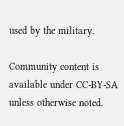used by the military.

Community content is available under CC-BY-SA unless otherwise noted.